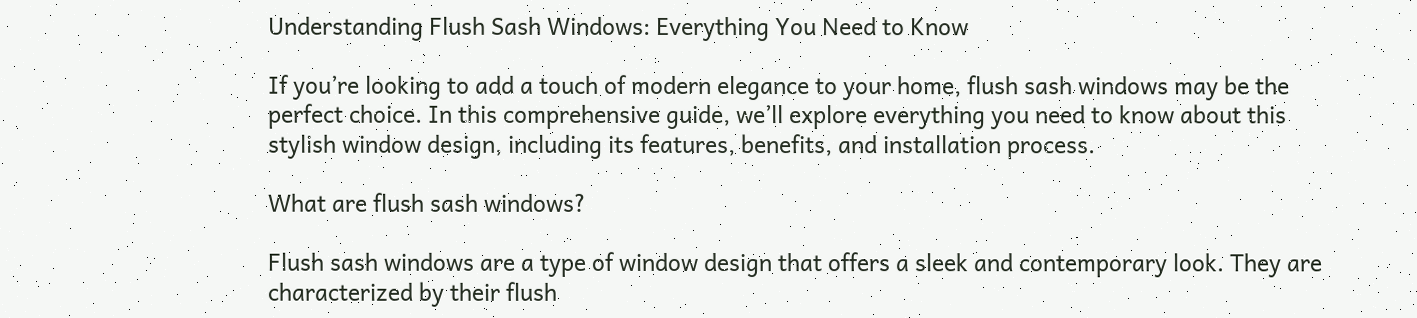Understanding Flush Sash Windows: Everything You Need to Know

If you’re looking to add a touch of modern elegance to your home, flush sash windows may be the perfect choice. In this comprehensive guide, we’ll explore everything you need to know about this stylish window design, including its features, benefits, and installation process.

What are flush sash windows?

Flush sash windows are a type of window design that offers a sleek and contemporary look. They are characterized by their flush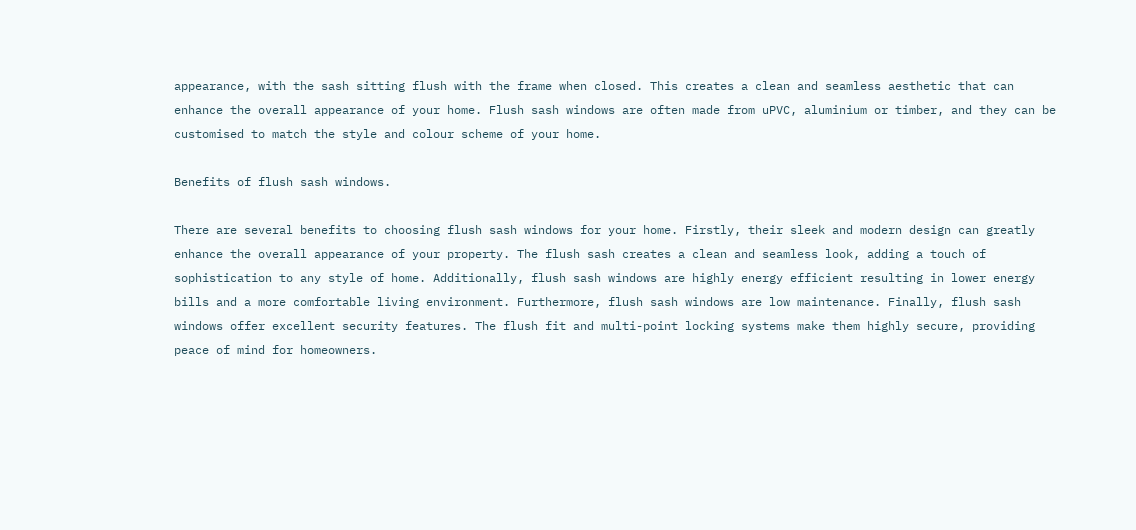appearance, with the sash sitting flush with the frame when closed. This creates a clean and seamless aesthetic that can enhance the overall appearance of your home. Flush sash windows are often made from uPVC, aluminium or timber, and they can be customised to match the style and colour scheme of your home.

Benefits of flush sash windows.

There are several benefits to choosing flush sash windows for your home. Firstly, their sleek and modern design can greatly enhance the overall appearance of your property. The flush sash creates a clean and seamless look, adding a touch of sophistication to any style of home. Additionally, flush sash windows are highly energy efficient resulting in lower energy bills and a more comfortable living environment. Furthermore, flush sash windows are low maintenance. Finally, flush sash windows offer excellent security features. The flush fit and multi-point locking systems make them highly secure, providing peace of mind for homeowners.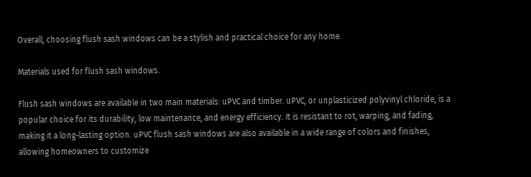Overall, choosing flush sash windows can be a stylish and practical choice for any home.

Materials used for flush sash windows.

Flush sash windows are available in two main materials: uPVC and timber. uPVC, or unplasticized polyvinyl chloride, is a popular choice for its durability, low maintenance, and energy efficiency. It is resistant to rot, warping, and fading, making it a long-lasting option. uPVC flush sash windows are also available in a wide range of colors and finishes, allowing homeowners to customize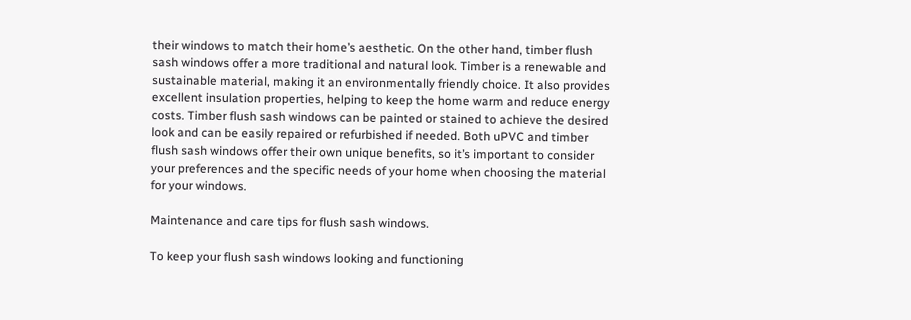their windows to match their home’s aesthetic. On the other hand, timber flush sash windows offer a more traditional and natural look. Timber is a renewable and sustainable material, making it an environmentally friendly choice. It also provides excellent insulation properties, helping to keep the home warm and reduce energy costs. Timber flush sash windows can be painted or stained to achieve the desired look and can be easily repaired or refurbished if needed. Both uPVC and timber flush sash windows offer their own unique benefits, so it’s important to consider your preferences and the specific needs of your home when choosing the material for your windows.

Maintenance and care tips for flush sash windows.

To keep your flush sash windows looking and functioning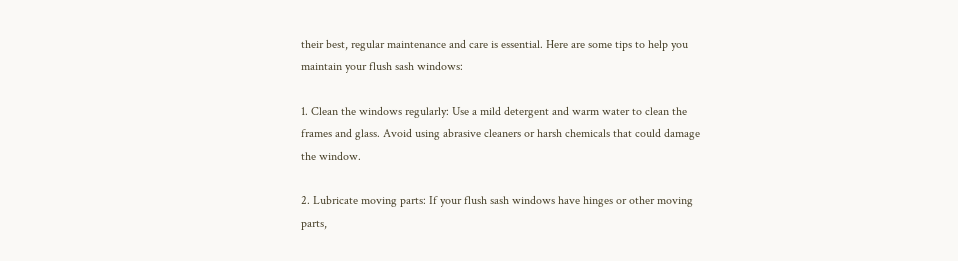their best, regular maintenance and care is essential. Here are some tips to help you maintain your flush sash windows:

1. Clean the windows regularly: Use a mild detergent and warm water to clean the frames and glass. Avoid using abrasive cleaners or harsh chemicals that could damage the window.

2. Lubricate moving parts: If your flush sash windows have hinges or other moving parts,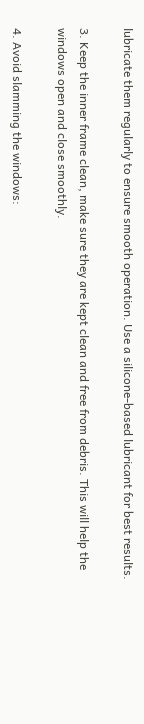lubricate them regularly to ensure smooth operation. Use a silicone-based lubricant for best results.

3. Keep the inner frame clean, make sure they are kept clean and free from debris. This will help the windows open and close smoothly.

4. Avoid slamming the windows: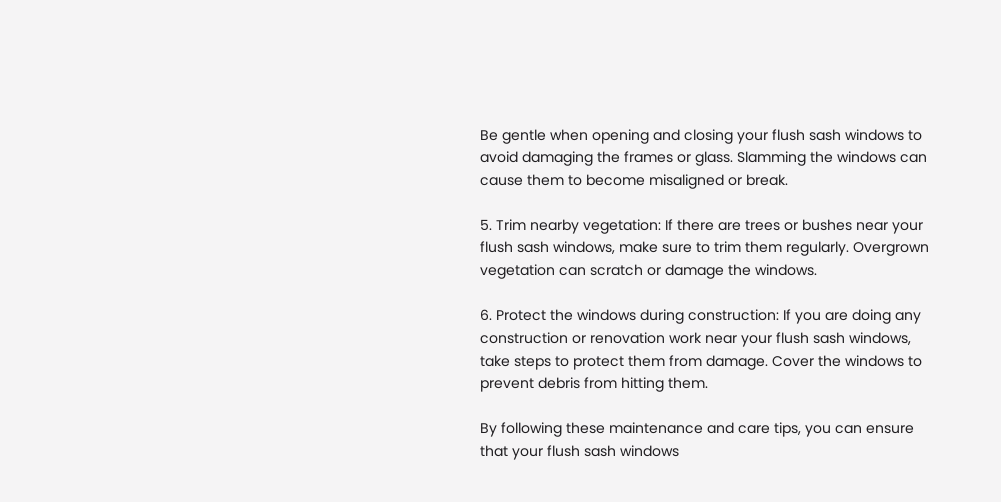Be gentle when opening and closing your flush sash windows to avoid damaging the frames or glass. Slamming the windows can cause them to become misaligned or break.

5. Trim nearby vegetation: If there are trees or bushes near your flush sash windows, make sure to trim them regularly. Overgrown vegetation can scratch or damage the windows.

6. Protect the windows during construction: If you are doing any construction or renovation work near your flush sash windows, take steps to protect them from damage. Cover the windows to prevent debris from hitting them.

By following these maintenance and care tips, you can ensure that your flush sash windows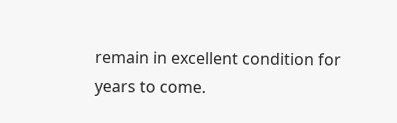remain in excellent condition for years to come.